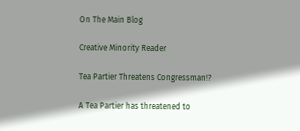On The Main Blog

Creative Minority Reader

Tea Partier Threatens Congressman!?

A Tea Partier has threatened to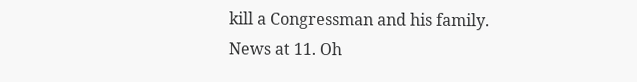kill a Congressman and his family. News at 11. Oh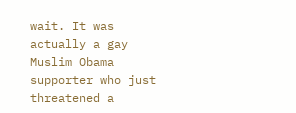wait. It was actually a gay Muslim Obama supporter who just threatened a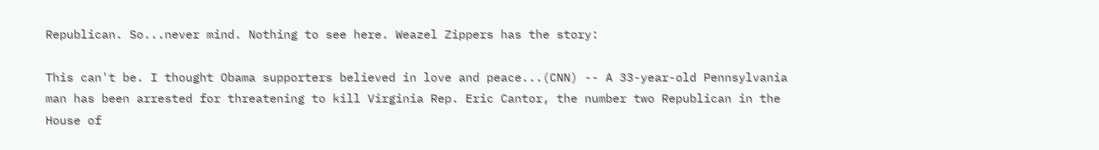Republican. So...never mind. Nothing to see here. Weazel Zippers has the story:

This can't be. I thought Obama supporters believed in love and peace...(CNN) -- A 33-year-old Pennsylvania man has been arrested for threatening to kill Virginia Rep. Eric Cantor, the number two Republican in the House of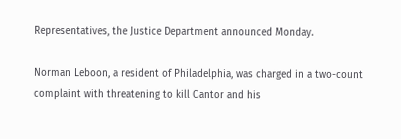Representatives, the Justice Department announced Monday.

Norman Leboon, a resident of Philadelphia, was charged in a two-count complaint with threatening to kill Cantor and his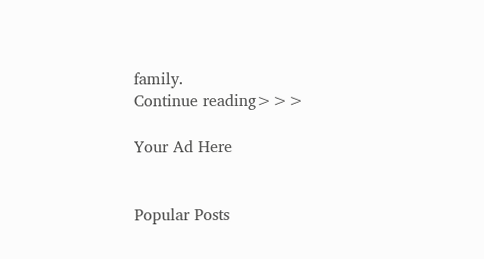family.
Continue reading>>>

Your Ad Here


Popular Posts